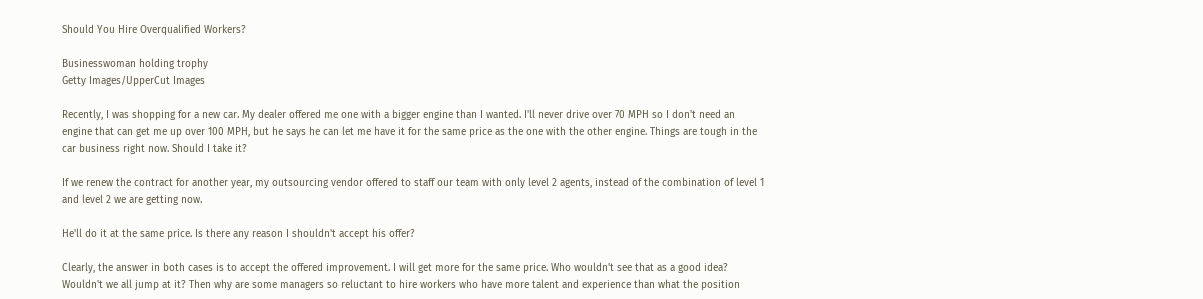Should You Hire Overqualified Workers?

Businesswoman holding trophy
Getty Images/UpperCut Images

Recently, I was shopping for a new car. My dealer offered me one with a bigger engine than I wanted. I'll never drive over 70 MPH so I don't need an engine that can get me up over 100 MPH, but he says he can let me have it for the same price as the one with the other engine. Things are tough in the car business right now. Should I take it?

If we renew the contract for another year, my outsourcing vendor offered to staff our team with only level 2 agents, instead of the combination of level 1 and level 2 we are getting now.

He'll do it at the same price. Is there any reason I shouldn't accept his offer?

Clearly, the answer in both cases is to accept the offered improvement. I will get more for the same price. Who wouldn't see that as a good idea? Wouldn't we all jump at it? Then why are some managers so reluctant to hire workers who have more talent and experience than what the position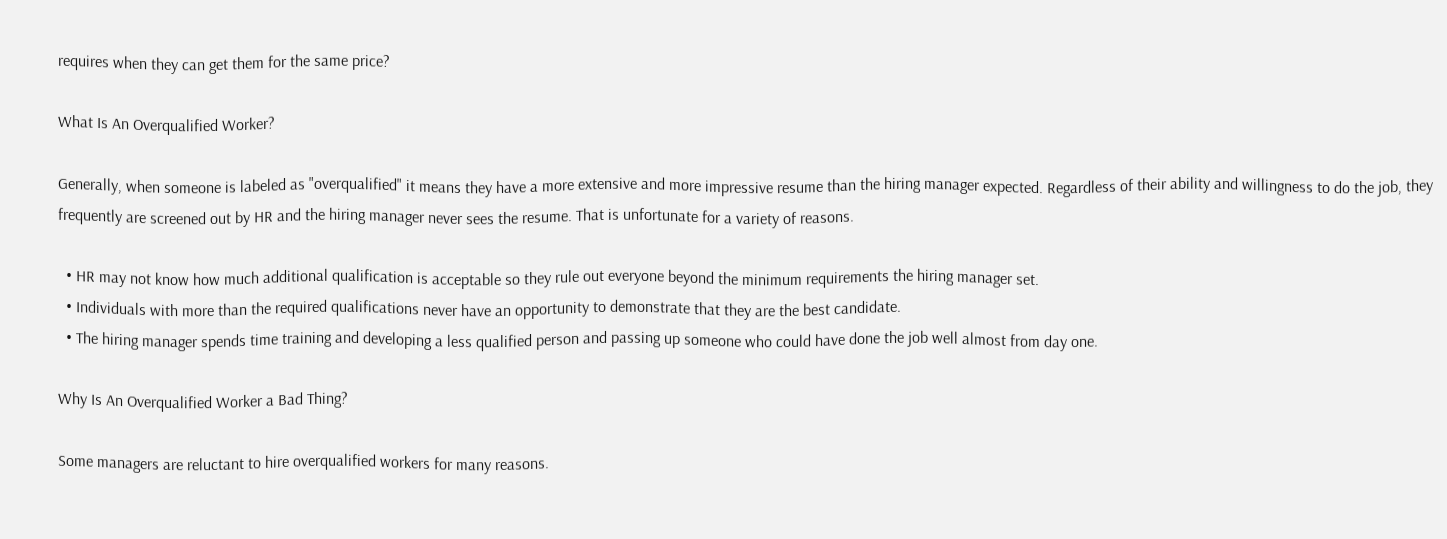requires when they can get them for the same price?

What Is An Overqualified Worker?

Generally, when someone is labeled as "overqualified" it means they have a more extensive and more impressive resume than the hiring manager expected. Regardless of their ability and willingness to do the job, they frequently are screened out by HR and the hiring manager never sees the resume. That is unfortunate for a variety of reasons.

  • HR may not know how much additional qualification is acceptable so they rule out everyone beyond the minimum requirements the hiring manager set.
  • Individuals with more than the required qualifications never have an opportunity to demonstrate that they are the best candidate.
  • The hiring manager spends time training and developing a less qualified person and passing up someone who could have done the job well almost from day one.

Why Is An Overqualified Worker a Bad Thing?

Some managers are reluctant to hire overqualified workers for many reasons.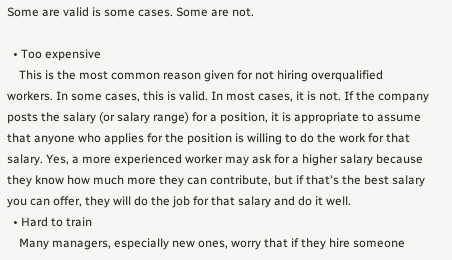Some are valid is some cases. Some are not.

  • Too expensive
    This is the most common reason given for not hiring overqualified workers. In some cases, this is valid. In most cases, it is not. If the company posts the salary (or salary range) for a position, it is appropriate to assume that anyone who applies for the position is willing to do the work for that salary. Yes, a more experienced worker may ask for a higher salary because they know how much more they can contribute, but if that's the best salary you can offer, they will do the job for that salary and do it well.
  • Hard to train
    Many managers, especially new ones, worry that if they hire someone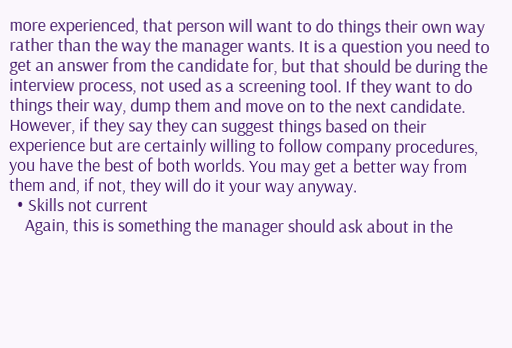more experienced, that person will want to do things their own way rather than the way the manager wants. It is a question you need to get an answer from the candidate for, but that should be during the interview process, not used as a screening tool. If they want to do things their way, dump them and move on to the next candidate. However, if they say they can suggest things based on their experience but are certainly willing to follow company procedures, you have the best of both worlds. You may get a better way from them and, if not, they will do it your way anyway.
  • Skills not current
    Again, this is something the manager should ask about in the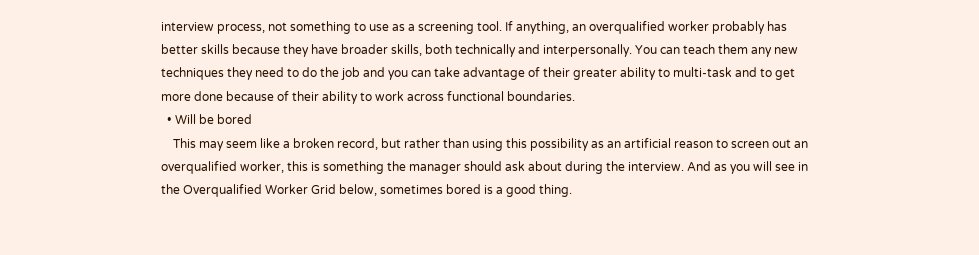interview process, not something to use as a screening tool. If anything, an overqualified worker probably has better skills because they have broader skills, both technically and interpersonally. You can teach them any new techniques they need to do the job and you can take advantage of their greater ability to multi-task and to get more done because of their ability to work across functional boundaries.
  • Will be bored
    This may seem like a broken record, but rather than using this possibility as an artificial reason to screen out an overqualified worker, this is something the manager should ask about during the interview. And as you will see in the Overqualified Worker Grid below, sometimes bored is a good thing.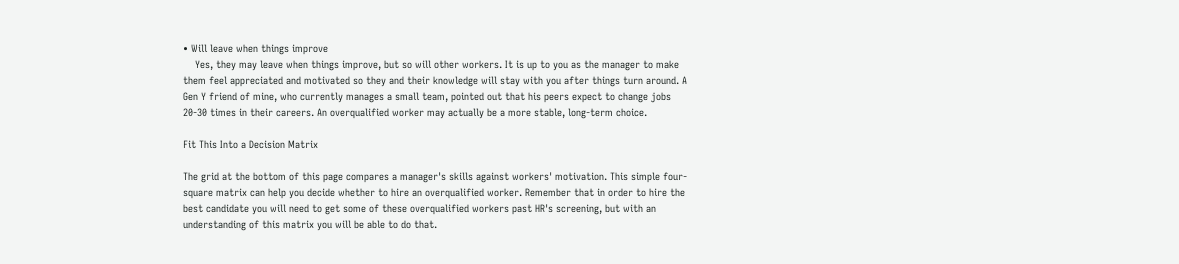• Will leave when things improve
    Yes, they may leave when things improve, but so will other workers. It is up to you as the manager to make them feel appreciated and motivated so they and their knowledge will stay with you after things turn around. A Gen Y friend of mine, who currently manages a small team, pointed out that his peers expect to change jobs 20-30 times in their careers. An overqualified worker may actually be a more stable, long-term choice.

Fit This Into a Decision Matrix

The grid at the bottom of this page compares a manager's skills against workers' motivation. This simple four-square matrix can help you decide whether to hire an overqualified worker. Remember that in order to hire the best candidate you will need to get some of these overqualified workers past HR's screening, but with an understanding of this matrix you will be able to do that.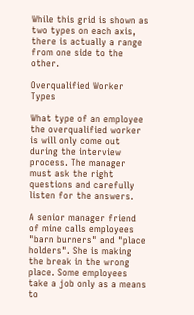While this grid is shown as two types on each axis, there is actually a range from one side to the other.

Overqualified Worker Types

What type of an employee the overqualified worker is will only come out during the interview process. The manager must ask the right questions and carefully listen for the answers.

A senior manager friend of mine calls employees "barn burners" and "place holders". She is making the break in the wrong place. Some employees take a job only as a means to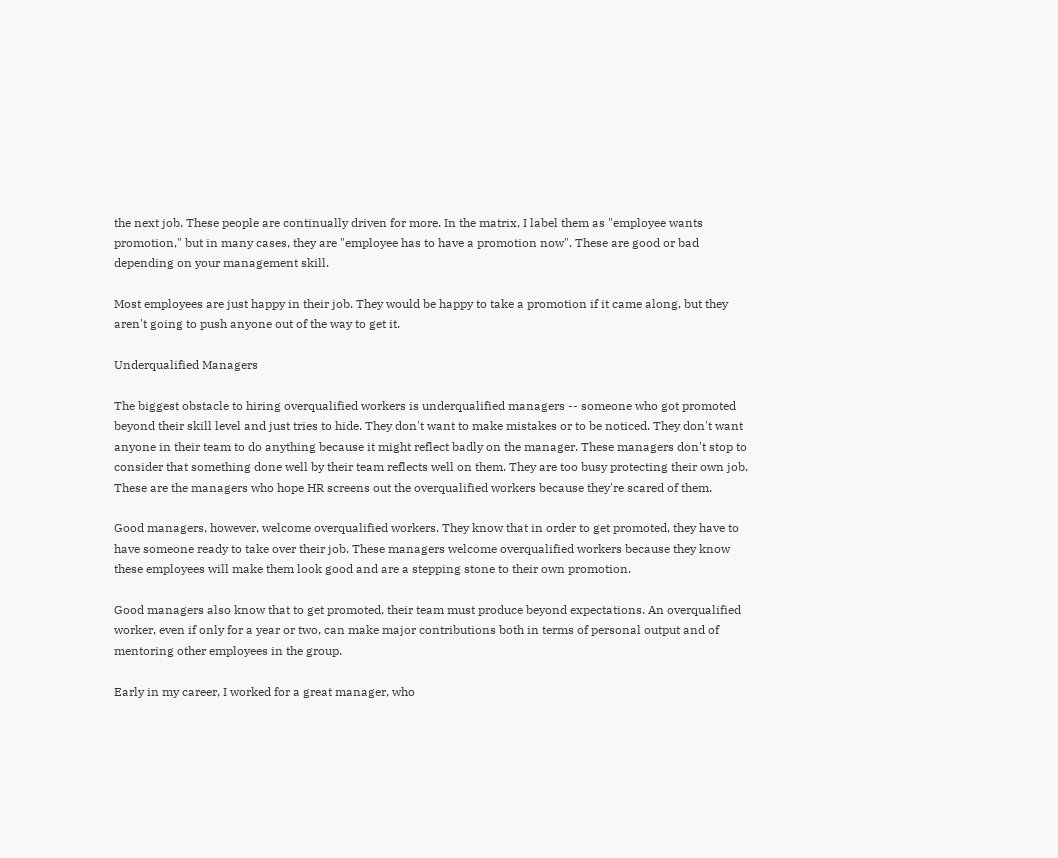the next job. These people are continually driven for more. In the matrix, I label them as "employee wants promotion," but in many cases, they are "employee has to have a promotion now". These are good or bad depending on your management skill.

Most employees are just happy in their job. They would be happy to take a promotion if it came along, but they aren't going to push anyone out of the way to get it.

Underqualified Managers

The biggest obstacle to hiring overqualified workers is underqualified managers -- someone who got promoted beyond their skill level and just tries to hide. They don't want to make mistakes or to be noticed. They don't want anyone in their team to do anything because it might reflect badly on the manager. These managers don't stop to consider that something done well by their team reflects well on them. They are too busy protecting their own job. These are the managers who hope HR screens out the overqualified workers because they're scared of them.

Good managers, however, welcome overqualified workers. They know that in order to get promoted, they have to have someone ready to take over their job. These managers welcome overqualified workers because they know these employees will make them look good and are a stepping stone to their own promotion.

Good managers also know that to get promoted, their team must produce beyond expectations. An overqualified worker, even if only for a year or two, can make major contributions both in terms of personal output and of mentoring other employees in the group.

Early in my career, I worked for a great manager, who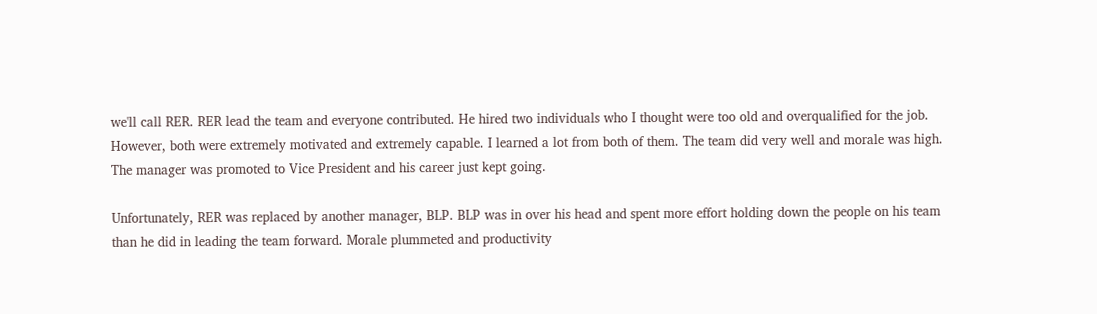we'll call RER. RER lead the team and everyone contributed. He hired two individuals who I thought were too old and overqualified for the job. However, both were extremely motivated and extremely capable. I learned a lot from both of them. The team did very well and morale was high. The manager was promoted to Vice President and his career just kept going.

Unfortunately, RER was replaced by another manager, BLP. BLP was in over his head and spent more effort holding down the people on his team than he did in leading the team forward. Morale plummeted and productivity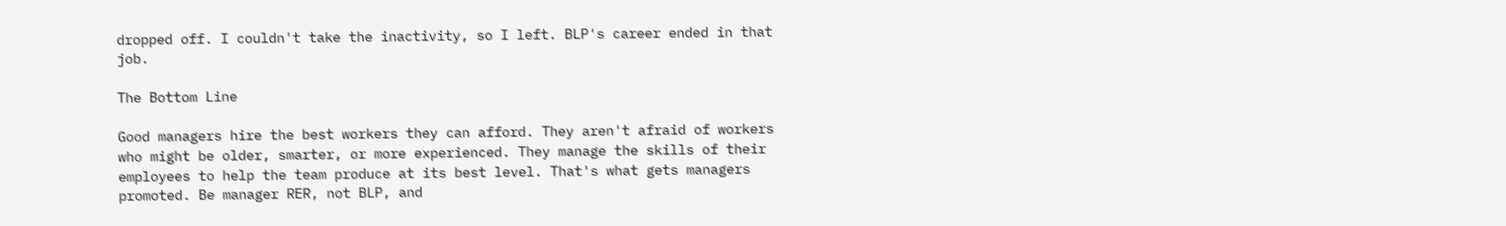dropped off. I couldn't take the inactivity, so I left. BLP's career ended in that job.

The Bottom Line

Good managers hire the best workers they can afford. They aren't afraid of workers who might be older, smarter, or more experienced. They manage the skills of their employees to help the team produce at its best level. That's what gets managers promoted. Be manager RER, not BLP, and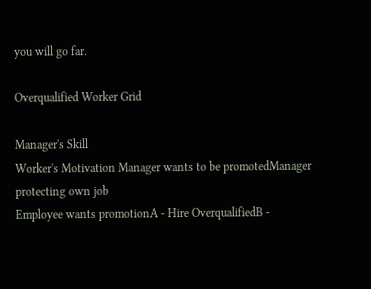you will go far.

Overqualified Worker Grid

Manager's Skill
Worker's Motivation Manager wants to be promotedManager protecting own job
Employee wants promotionA - Hire OverqualifiedB -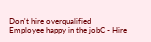Don't hire overqualified
Employee happy in the jobC - Hire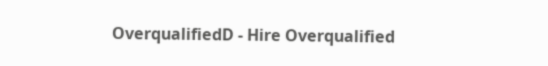OverqualifiedD - Hire Overqualified